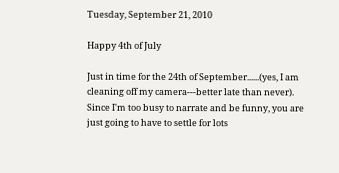Tuesday, September 21, 2010

Happy 4th of July

Just in time for the 24th of September......(yes, I am cleaning off my camera---better late than never). Since I'm too busy to narrate and be funny, you are just going to have to settle for lots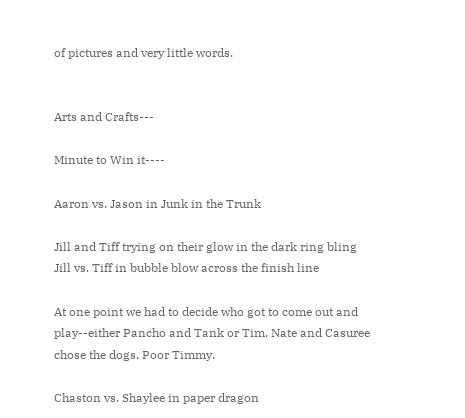of pictures and very little words.


Arts and Crafts---

Minute to Win it----

Aaron vs. Jason in Junk in the Trunk

Jill and Tiff trying on their glow in the dark ring bling
Jill vs. Tiff in bubble blow across the finish line

At one point we had to decide who got to come out and play--either Pancho and Tank or Tim. Nate and Casuree chose the dogs. Poor Timmy.

Chaston vs. Shaylee in paper dragon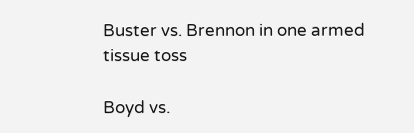Buster vs. Brennon in one armed tissue toss

Boyd vs.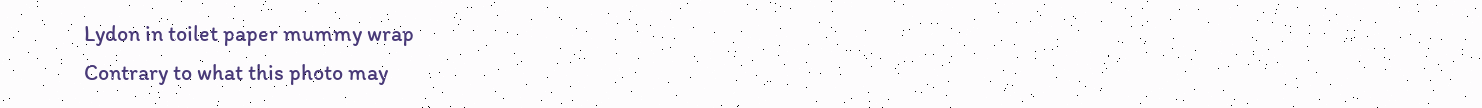Lydon in toilet paper mummy wrap
Contrary to what this photo may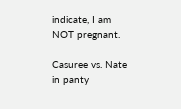indicate, I am NOT pregnant.

Casuree vs. Nate in panty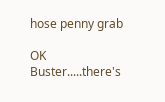hose penny grab

OK Buster.....there's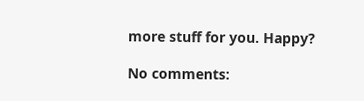more stuff for you. Happy?

No comments: